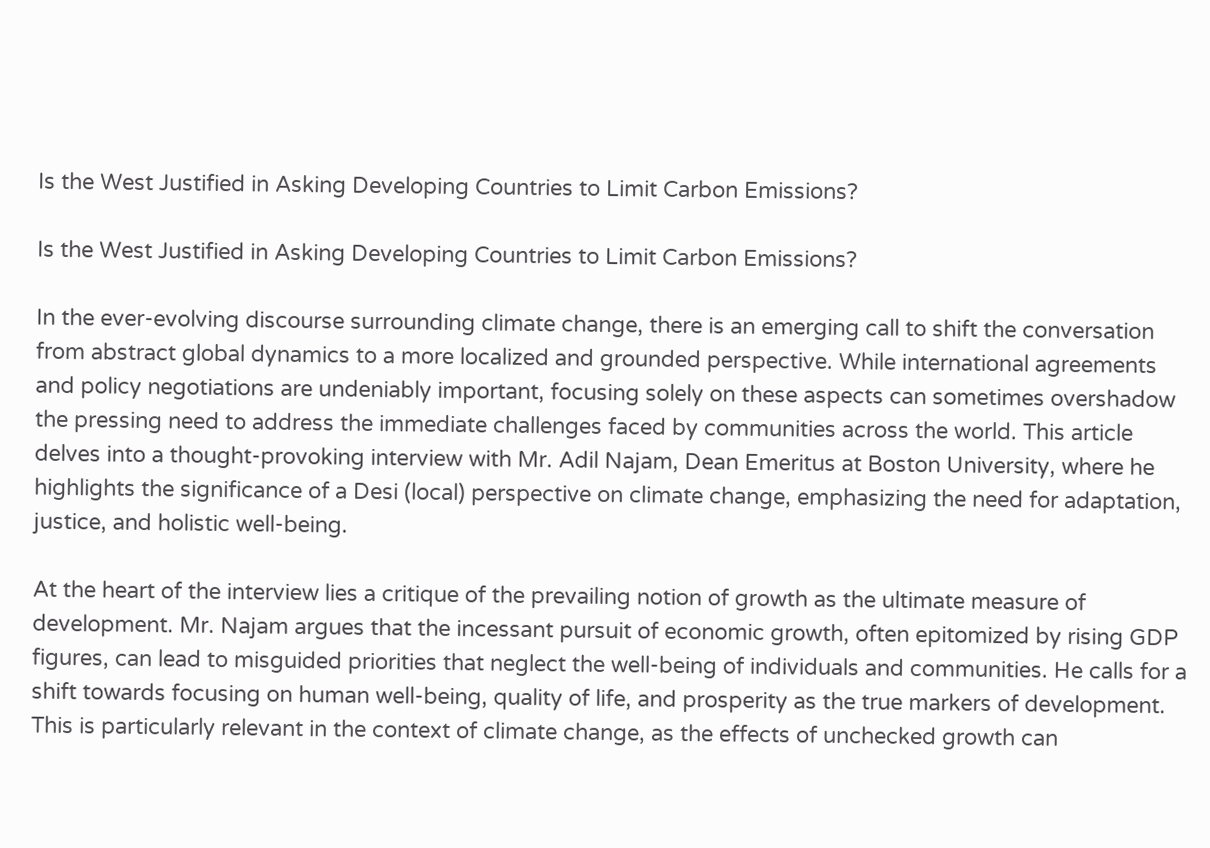Is the West Justified in Asking Developing Countries to Limit Carbon Emissions?

Is the West Justified in Asking Developing Countries to Limit Carbon Emissions?

In the ever-evolving discourse surrounding climate change, there is an emerging call to shift the conversation from abstract global dynamics to a more localized and grounded perspective. While international agreements and policy negotiations are undeniably important, focusing solely on these aspects can sometimes overshadow the pressing need to address the immediate challenges faced by communities across the world. This article delves into a thought-provoking interview with Mr. Adil Najam, Dean Emeritus at Boston University, where he highlights the significance of a Desi (local) perspective on climate change, emphasizing the need for adaptation, justice, and holistic well-being.

At the heart of the interview lies a critique of the prevailing notion of growth as the ultimate measure of development. Mr. Najam argues that the incessant pursuit of economic growth, often epitomized by rising GDP figures, can lead to misguided priorities that neglect the well-being of individuals and communities. He calls for a shift towards focusing on human well-being, quality of life, and prosperity as the true markers of development. This is particularly relevant in the context of climate change, as the effects of unchecked growth can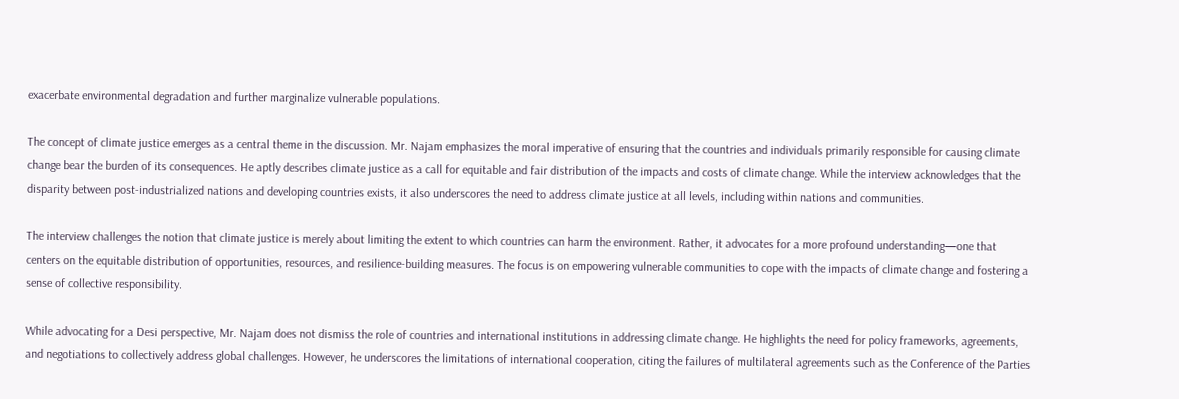exacerbate environmental degradation and further marginalize vulnerable populations.

The concept of climate justice emerges as a central theme in the discussion. Mr. Najam emphasizes the moral imperative of ensuring that the countries and individuals primarily responsible for causing climate change bear the burden of its consequences. He aptly describes climate justice as a call for equitable and fair distribution of the impacts and costs of climate change. While the interview acknowledges that the disparity between post-industrialized nations and developing countries exists, it also underscores the need to address climate justice at all levels, including within nations and communities.

The interview challenges the notion that climate justice is merely about limiting the extent to which countries can harm the environment. Rather, it advocates for a more profound understanding—one that centers on the equitable distribution of opportunities, resources, and resilience-building measures. The focus is on empowering vulnerable communities to cope with the impacts of climate change and fostering a sense of collective responsibility.

While advocating for a Desi perspective, Mr. Najam does not dismiss the role of countries and international institutions in addressing climate change. He highlights the need for policy frameworks, agreements, and negotiations to collectively address global challenges. However, he underscores the limitations of international cooperation, citing the failures of multilateral agreements such as the Conference of the Parties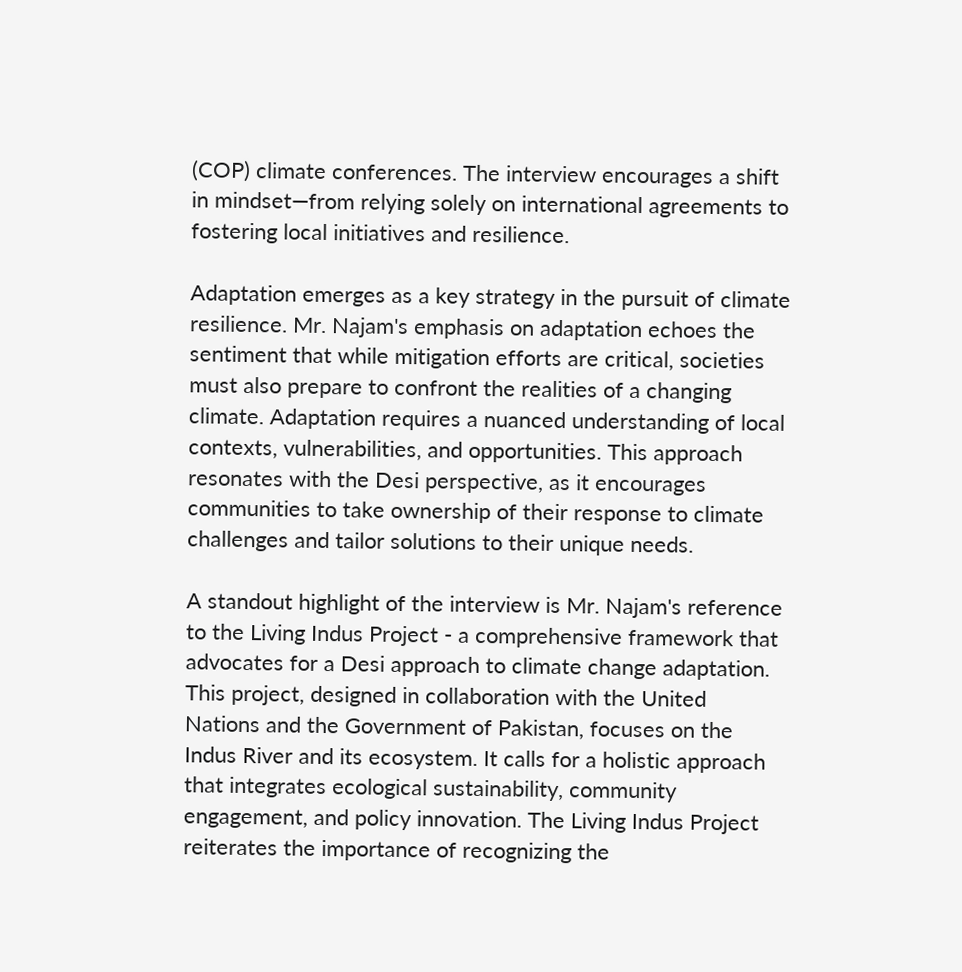(COP) climate conferences. The interview encourages a shift in mindset—from relying solely on international agreements to fostering local initiatives and resilience.

Adaptation emerges as a key strategy in the pursuit of climate resilience. Mr. Najam's emphasis on adaptation echoes the sentiment that while mitigation efforts are critical, societies must also prepare to confront the realities of a changing climate. Adaptation requires a nuanced understanding of local contexts, vulnerabilities, and opportunities. This approach resonates with the Desi perspective, as it encourages communities to take ownership of their response to climate challenges and tailor solutions to their unique needs.

A standout highlight of the interview is Mr. Najam's reference to the Living Indus Project - a comprehensive framework that advocates for a Desi approach to climate change adaptation. This project, designed in collaboration with the United Nations and the Government of Pakistan, focuses on the Indus River and its ecosystem. It calls for a holistic approach that integrates ecological sustainability, community engagement, and policy innovation. The Living Indus Project reiterates the importance of recognizing the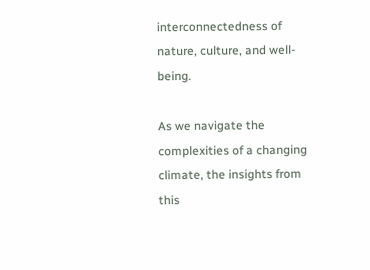interconnectedness of nature, culture, and well-being.

As we navigate the complexities of a changing climate, the insights from this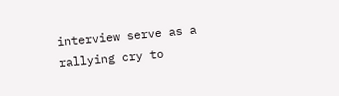interview serve as a rallying cry to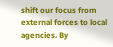shift our focus from external forces to local agencies. By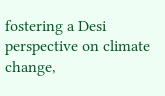fostering a Desi perspective on climate change,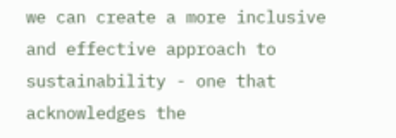we can create a more inclusive and effective approach to sustainability - one that acknowledges the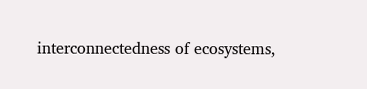interconnectedness of ecosystems,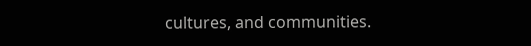cultures, and communities.